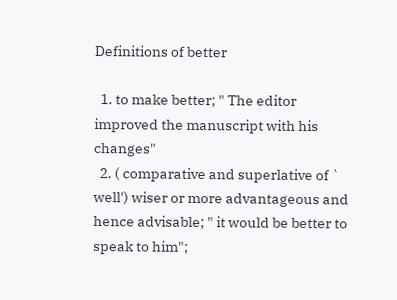Definitions of better

  1. to make better; " The editor improved the manuscript with his changes"
  2. ( comparative and superlative of ` well') wiser or more advantageous and hence advisable; " it would be better to speak to him";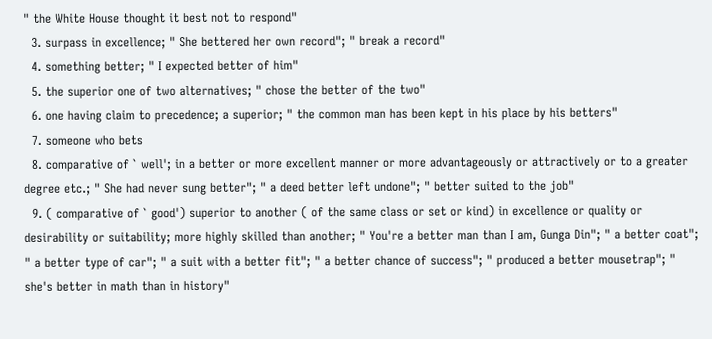" the White House thought it best not to respond"
  3. surpass in excellence; " She bettered her own record"; " break a record"
  4. something better; " I expected better of him"
  5. the superior one of two alternatives; " chose the better of the two"
  6. one having claim to precedence; a superior; " the common man has been kept in his place by his betters"
  7. someone who bets
  8. comparative of ` well'; in a better or more excellent manner or more advantageously or attractively or to a greater degree etc.; " She had never sung better"; " a deed better left undone"; " better suited to the job"
  9. ( comparative of ` good') superior to another ( of the same class or set or kind) in excellence or quality or desirability or suitability; more highly skilled than another; " You're a better man than I am, Gunga Din"; " a better coat"; " a better type of car"; " a suit with a better fit"; " a better chance of success"; " produced a better mousetrap"; " she's better in math than in history"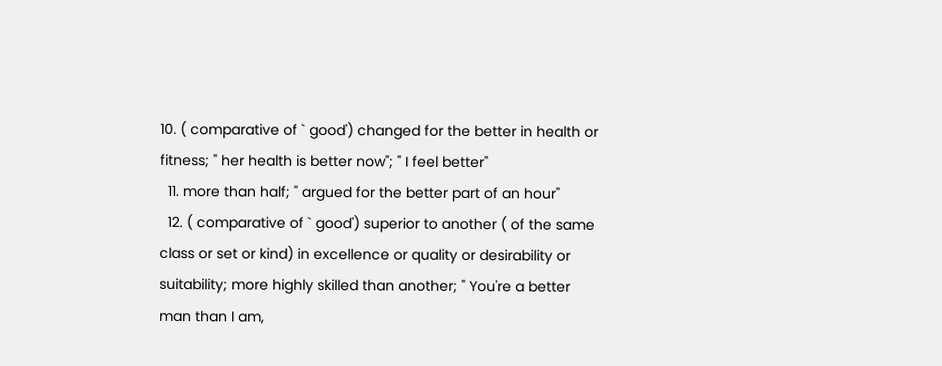10. ( comparative of ` good') changed for the better in health or fitness; " her health is better now"; " I feel better"
  11. more than half; " argued for the better part of an hour"
  12. ( comparative of ` good') superior to another ( of the same class or set or kind) in excellence or quality or desirability or suitability; more highly skilled than another; " You're a better man than I am,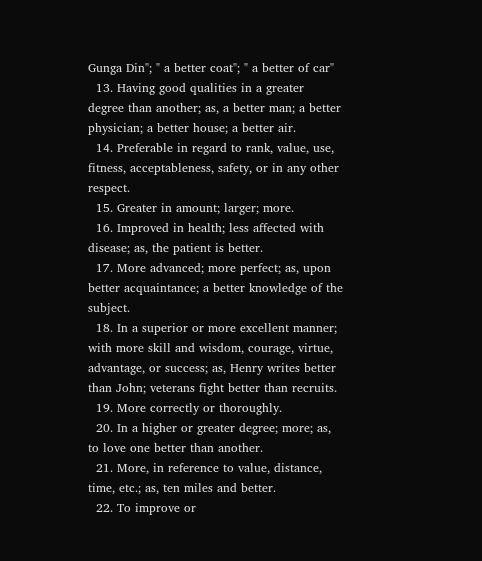Gunga Din"; " a better coat"; " a better of car"
  13. Having good qualities in a greater degree than another; as, a better man; a better physician; a better house; a better air.
  14. Preferable in regard to rank, value, use, fitness, acceptableness, safety, or in any other respect.
  15. Greater in amount; larger; more.
  16. Improved in health; less affected with disease; as, the patient is better.
  17. More advanced; more perfect; as, upon better acquaintance; a better knowledge of the subject.
  18. In a superior or more excellent manner; with more skill and wisdom, courage, virtue, advantage, or success; as, Henry writes better than John; veterans fight better than recruits.
  19. More correctly or thoroughly.
  20. In a higher or greater degree; more; as, to love one better than another.
  21. More, in reference to value, distance, time, etc.; as, ten miles and better.
  22. To improve or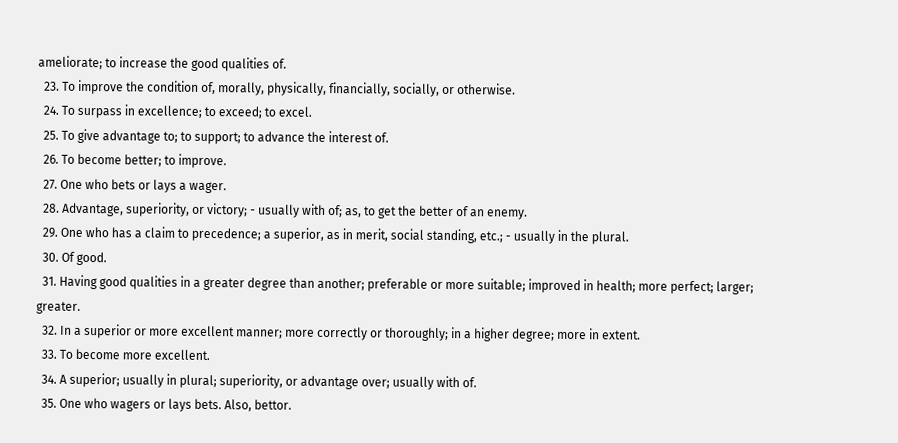ameliorate; to increase the good qualities of.
  23. To improve the condition of, morally, physically, financially, socially, or otherwise.
  24. To surpass in excellence; to exceed; to excel.
  25. To give advantage to; to support; to advance the interest of.
  26. To become better; to improve.
  27. One who bets or lays a wager.
  28. Advantage, superiority, or victory; - usually with of; as, to get the better of an enemy.
  29. One who has a claim to precedence; a superior, as in merit, social standing, etc.; - usually in the plural.
  30. Of good.
  31. Having good qualities in a greater degree than another; preferable or more suitable; improved in health; more perfect; larger; greater.
  32. In a superior or more excellent manner; more correctly or thoroughly; in a higher degree; more in extent.
  33. To become more excellent.
  34. A superior; usually in plural; superiority, or advantage over; usually with of.
  35. One who wagers or lays bets. Also, bettor.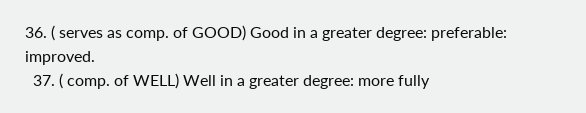36. ( serves as comp. of GOOD) Good in a greater degree: preferable: improved.
  37. ( comp. of WELL) Well in a greater degree: more fully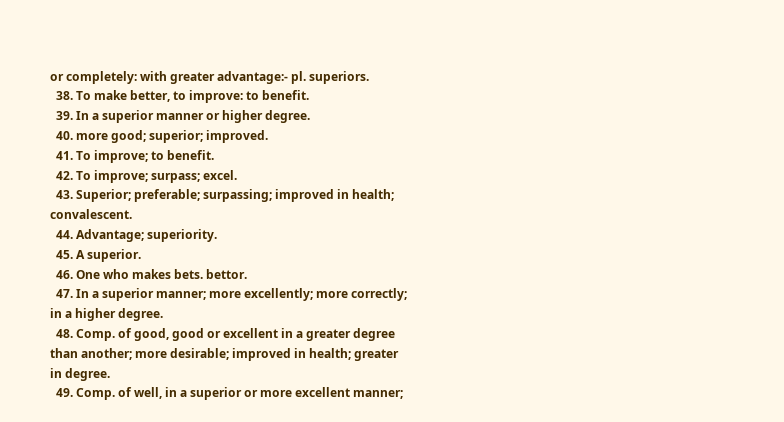or completely: with greater advantage:- pl. superiors.
  38. To make better, to improve: to benefit.
  39. In a superior manner or higher degree.
  40. more good; superior; improved.
  41. To improve; to benefit.
  42. To improve; surpass; excel.
  43. Superior; preferable; surpassing; improved in health; convalescent.
  44. Advantage; superiority.
  45. A superior.
  46. One who makes bets. bettor.
  47. In a superior manner; more excellently; more correctly; in a higher degree.
  48. Comp. of good, good or excellent in a greater degree than another; more desirable; improved in health; greater in degree.
  49. Comp. of well, in a superior or more excellent manner;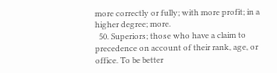more correctly or fully; with more profit; in a higher degree; more.
  50. Superiors; those who have a claim to precedence on account of their rank, age, or office. To be better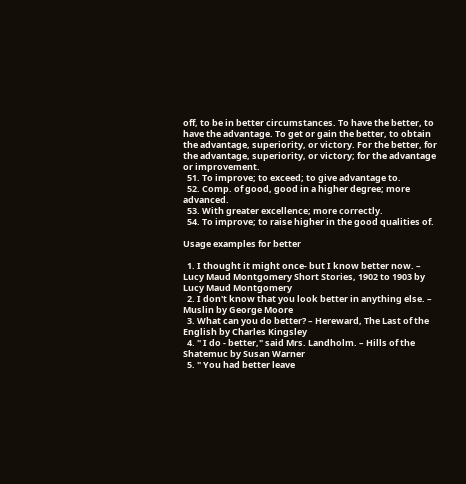off, to be in better circumstances. To have the better, to have the advantage. To get or gain the better, to obtain the advantage, superiority, or victory. For the better, for the advantage, superiority, or victory; for the advantage or improvement.
  51. To improve; to exceed; to give advantage to.
  52. Comp. of good, good in a higher degree; more advanced.
  53. With greater excellence; more correctly.
  54. To improve; to raise higher in the good qualities of.

Usage examples for better

  1. I thought it might once- but I know better now. – Lucy Maud Montgomery Short Stories, 1902 to 1903 by Lucy Maud Montgomery
  2. I don't know that you look better in anything else. – Muslin by George Moore
  3. What can you do better? – Hereward, The Last of the English by Charles Kingsley
  4. " I do - better," said Mrs. Landholm. – Hills of the Shatemuc by Susan Warner
  5. " You had better leave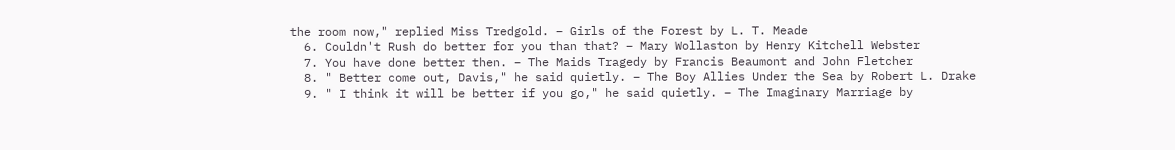the room now," replied Miss Tredgold. – Girls of the Forest by L. T. Meade
  6. Couldn't Rush do better for you than that? – Mary Wollaston by Henry Kitchell Webster
  7. You have done better then. – The Maids Tragedy by Francis Beaumont and John Fletcher
  8. " Better come out, Davis," he said quietly. – The Boy Allies Under the Sea by Robert L. Drake
  9. " I think it will be better if you go," he said quietly. – The Imaginary Marriage by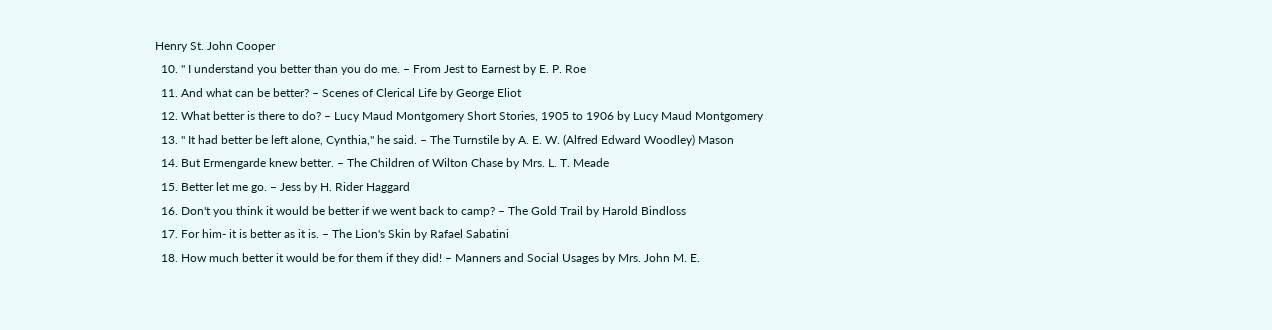Henry St. John Cooper
  10. " I understand you better than you do me. – From Jest to Earnest by E. P. Roe
  11. And what can be better? – Scenes of Clerical Life by George Eliot
  12. What better is there to do? – Lucy Maud Montgomery Short Stories, 1905 to 1906 by Lucy Maud Montgomery
  13. " It had better be left alone, Cynthia," he said. – The Turnstile by A. E. W. (Alfred Edward Woodley) Mason
  14. But Ermengarde knew better. – The Children of Wilton Chase by Mrs. L. T. Meade
  15. Better let me go. – Jess by H. Rider Haggard
  16. Don't you think it would be better if we went back to camp? – The Gold Trail by Harold Bindloss
  17. For him- it is better as it is. – The Lion's Skin by Rafael Sabatini
  18. How much better it would be for them if they did! – Manners and Social Usages by Mrs. John M. E.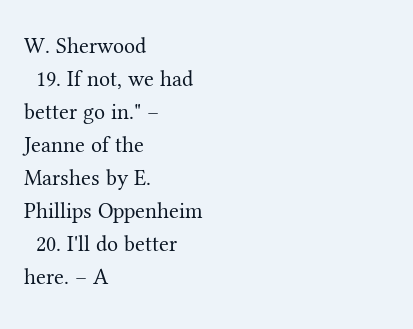W. Sherwood
  19. If not, we had better go in." – Jeanne of the Marshes by E. Phillips Oppenheim
  20. I'll do better here. – A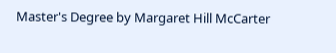Master's Degree by Margaret Hill McCarter